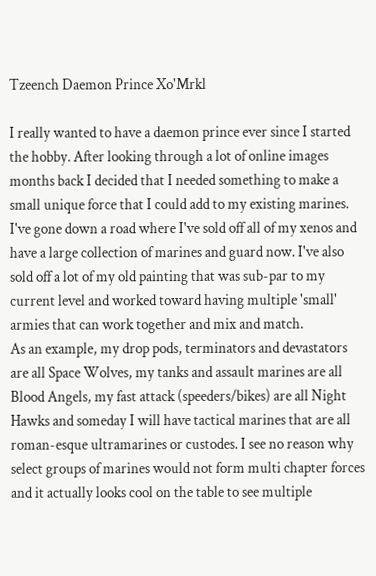Tzeench Daemon Prince Xo'Mrkl

I really wanted to have a daemon prince ever since I started the hobby. After looking through a lot of online images months back I decided that I needed something to make a small unique force that I could add to my existing marines. I've gone down a road where I've sold off all of my xenos and have a large collection of marines and guard now. I've also sold off a lot of my old painting that was sub-par to my current level and worked toward having multiple 'small' armies that can work together and mix and match.
As an example, my drop pods, terminators and devastators are all Space Wolves, my tanks and assault marines are all Blood Angels, my fast attack (speeders/bikes) are all Night Hawks and someday I will have tactical marines that are all roman-esque ultramarines or custodes. I see no reason why select groups of marines would not form multi chapter forces and it actually looks cool on the table to see multiple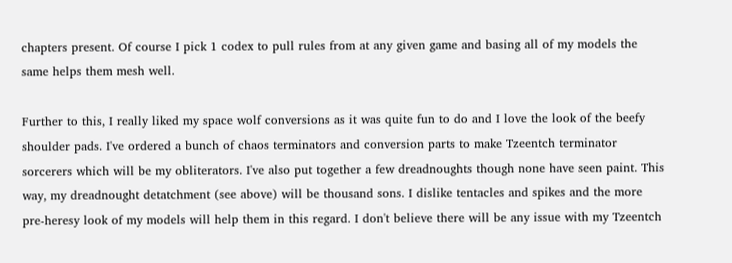chapters present. Of course I pick 1 codex to pull rules from at any given game and basing all of my models the same helps them mesh well.

Further to this, I really liked my space wolf conversions as it was quite fun to do and I love the look of the beefy shoulder pads. I've ordered a bunch of chaos terminators and conversion parts to make Tzeentch terminator sorcerers which will be my obliterators. I've also put together a few dreadnoughts though none have seen paint. This way, my dreadnought detatchment (see above) will be thousand sons. I dislike tentacles and spikes and the more pre-heresy look of my models will help them in this regard. I don't believe there will be any issue with my Tzeentch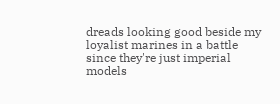dreads looking good beside my loyalist marines in a battle since they're just imperial models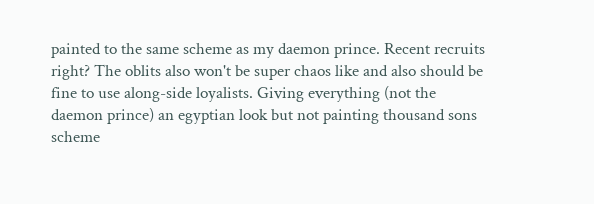painted to the same scheme as my daemon prince. Recent recruits right? The oblits also won't be super chaos like and also should be fine to use along-side loyalists. Giving everything (not the daemon prince) an egyptian look but not painting thousand sons scheme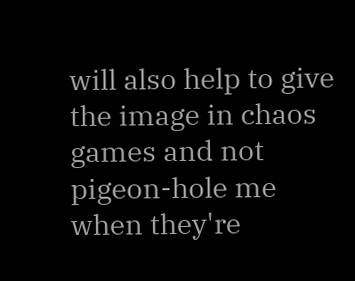will also help to give the image in chaos games and not pigeon-hole me when they're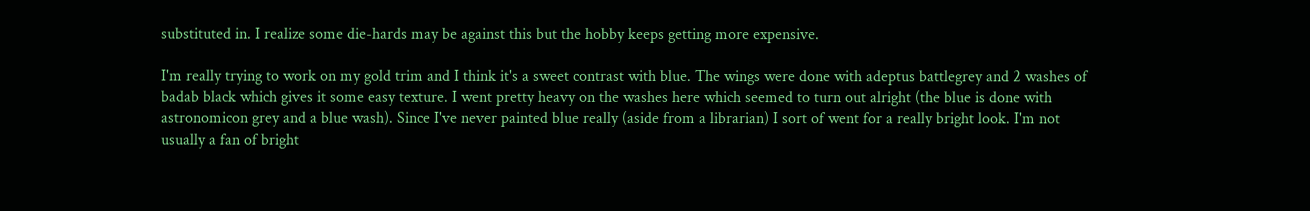substituted in. I realize some die-hards may be against this but the hobby keeps getting more expensive.

I'm really trying to work on my gold trim and I think it's a sweet contrast with blue. The wings were done with adeptus battlegrey and 2 washes of badab black which gives it some easy texture. I went pretty heavy on the washes here which seemed to turn out alright (the blue is done with astronomicon grey and a blue wash). Since I've never painted blue really (aside from a librarian) I sort of went for a really bright look. I'm not usually a fan of bright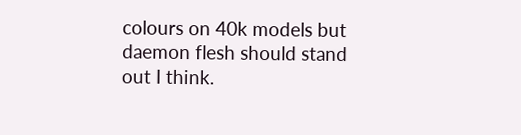colours on 40k models but daemon flesh should stand out I think.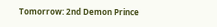Tomorrow: 2nd Demon Prince